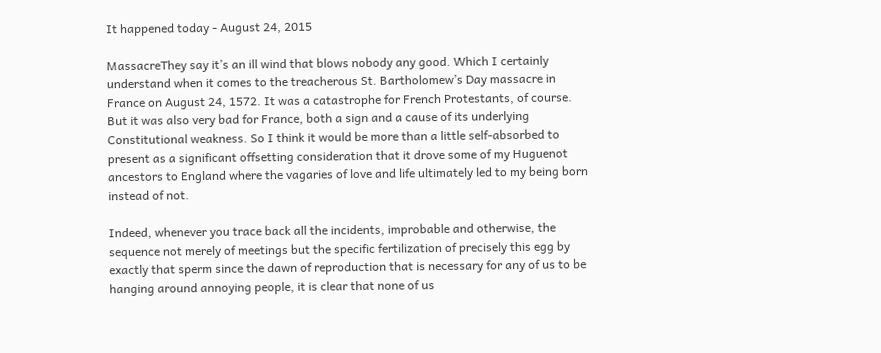It happened today - August 24, 2015

MassacreThey say it’s an ill wind that blows nobody any good. Which I certainly understand when it comes to the treacherous St. Bartholomew’s Day massacre in France on August 24, 1572. It was a catastrophe for French Protestants, of course. But it was also very bad for France, both a sign and a cause of its underlying Constitutional weakness. So I think it would be more than a little self-absorbed to present as a significant offsetting consideration that it drove some of my Huguenot ancestors to England where the vagaries of love and life ultimately led to my being born instead of not.

Indeed, whenever you trace back all the incidents, improbable and otherwise, the sequence not merely of meetings but the specific fertilization of precisely this egg by exactly that sperm since the dawn of reproduction that is necessary for any of us to be hanging around annoying people, it is clear that none of us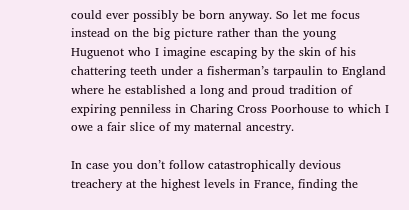could ever possibly be born anyway. So let me focus instead on the big picture rather than the young Huguenot who I imagine escaping by the skin of his chattering teeth under a fisherman’s tarpaulin to England where he established a long and proud tradition of expiring penniless in Charing Cross Poorhouse to which I owe a fair slice of my maternal ancestry.

In case you don’t follow catastrophically devious treachery at the highest levels in France, finding the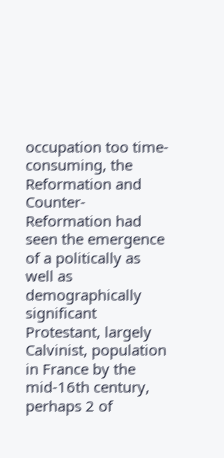occupation too time-consuming, the Reformation and Counter-Reformation had seen the emergence of a politically as well as demographically significant Protestant, largely Calvinist, population in France by the mid-16th century, perhaps 2 of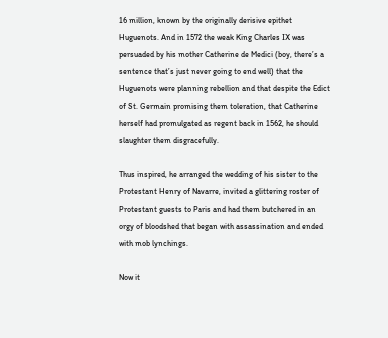16 million, known by the originally derisive epithet Huguenots. And in 1572 the weak King Charles IX was persuaded by his mother Catherine de Medici (boy, there’s a sentence that’s just never going to end well) that the Huguenots were planning rebellion and that despite the Edict of St. Germain promising them toleration, that Catherine herself had promulgated as regent back in 1562, he should slaughter them disgracefully.

Thus inspired, he arranged the wedding of his sister to the Protestant Henry of Navarre, invited a glittering roster of Protestant guests to Paris and had them butchered in an orgy of bloodshed that began with assassination and ended with mob lynchings.

Now it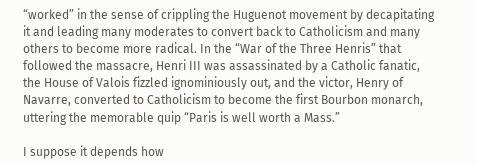“worked” in the sense of crippling the Huguenot movement by decapitating it and leading many moderates to convert back to Catholicism and many others to become more radical. In the “War of the Three Henris” that followed the massacre, Henri III was assassinated by a Catholic fanatic, the House of Valois fizzled ignominiously out, and the victor, Henry of Navarre, converted to Catholicism to become the first Bourbon monarch, uttering the memorable quip “Paris is well worth a Mass.”

I suppose it depends how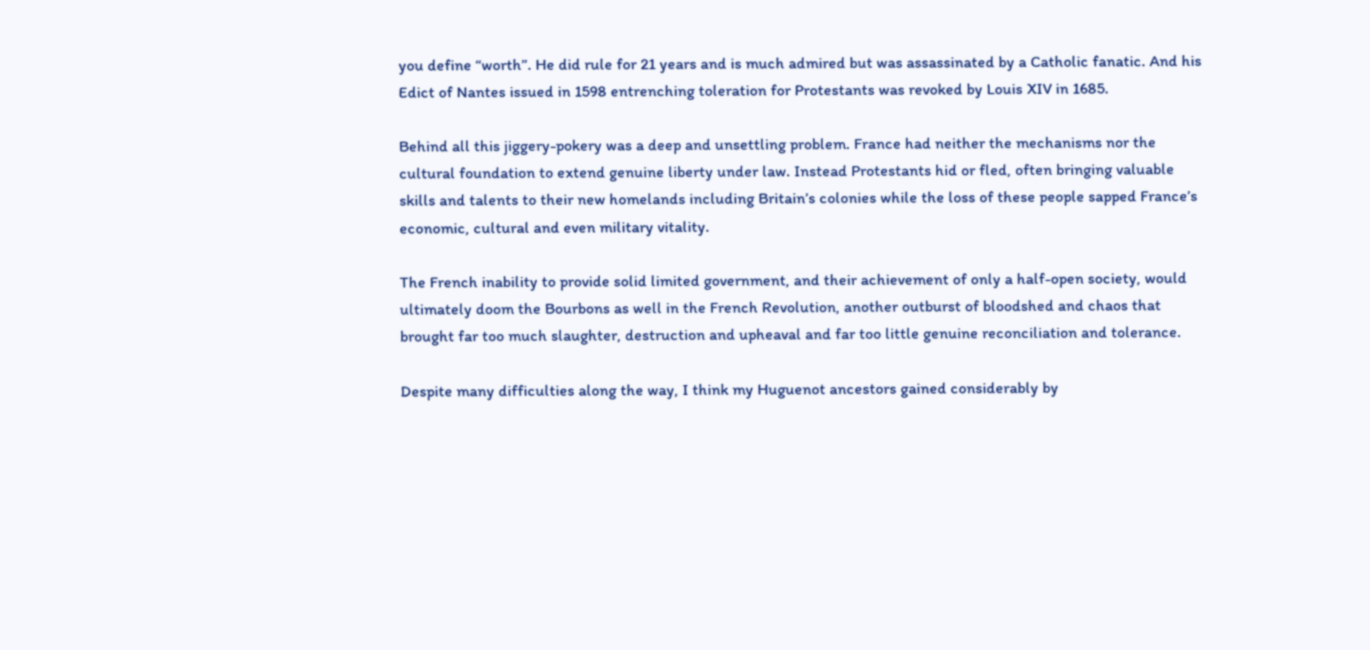you define “worth”. He did rule for 21 years and is much admired but was assassinated by a Catholic fanatic. And his Edict of Nantes issued in 1598 entrenching toleration for Protestants was revoked by Louis XIV in 1685.

Behind all this jiggery-pokery was a deep and unsettling problem. France had neither the mechanisms nor the cultural foundation to extend genuine liberty under law. Instead Protestants hid or fled, often bringing valuable skills and talents to their new homelands including Britain’s colonies while the loss of these people sapped France’s economic, cultural and even military vitality.

The French inability to provide solid limited government, and their achievement of only a half-open society, would ultimately doom the Bourbons as well in the French Revolution, another outburst of bloodshed and chaos that brought far too much slaughter, destruction and upheaval and far too little genuine reconciliation and tolerance.

Despite many difficulties along the way, I think my Huguenot ancestors gained considerably by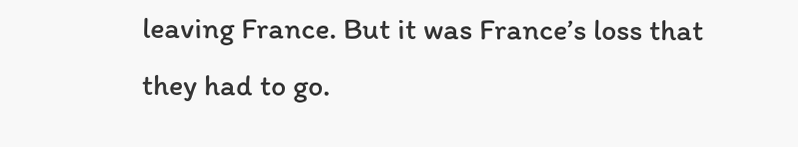leaving France. But it was France’s loss that they had to go.